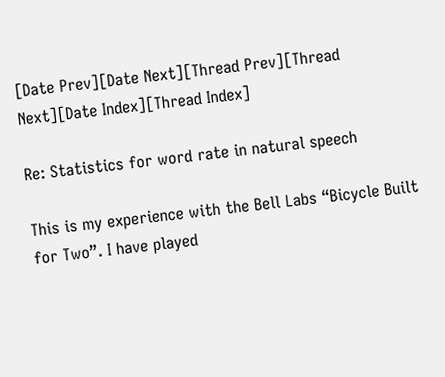[Date Prev][Date Next][Thread Prev][Thread Next][Date Index][Thread Index]

Re: Statistics for word rate in natural speech

This is my experience with the Bell Labs “Bicycle Built for Two”. I have played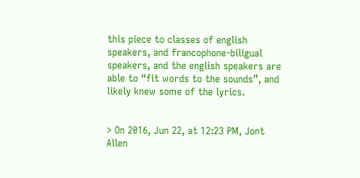this piece to classes of english speakers, and francophone-biligual speakers, and the english speakers are able to “fit words to the sounds”, and likely knew some of the lyrics.


> On 2016, Jun 22, at 12:23 PM, Jont Allen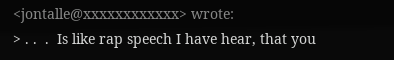<jontalle@xxxxxxxxxxxx> wrote:
> . .  .  Is like rap speech I have hear, that you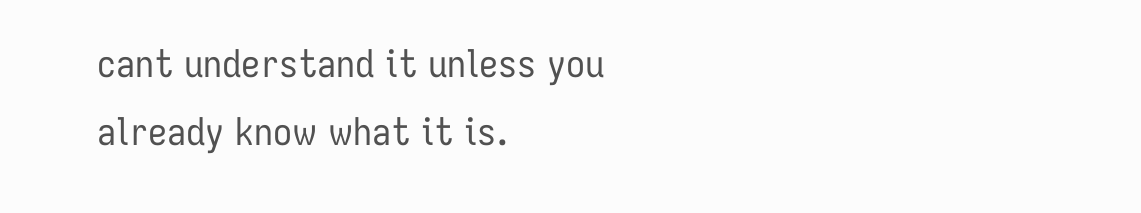cant understand it unless you already know what it is.